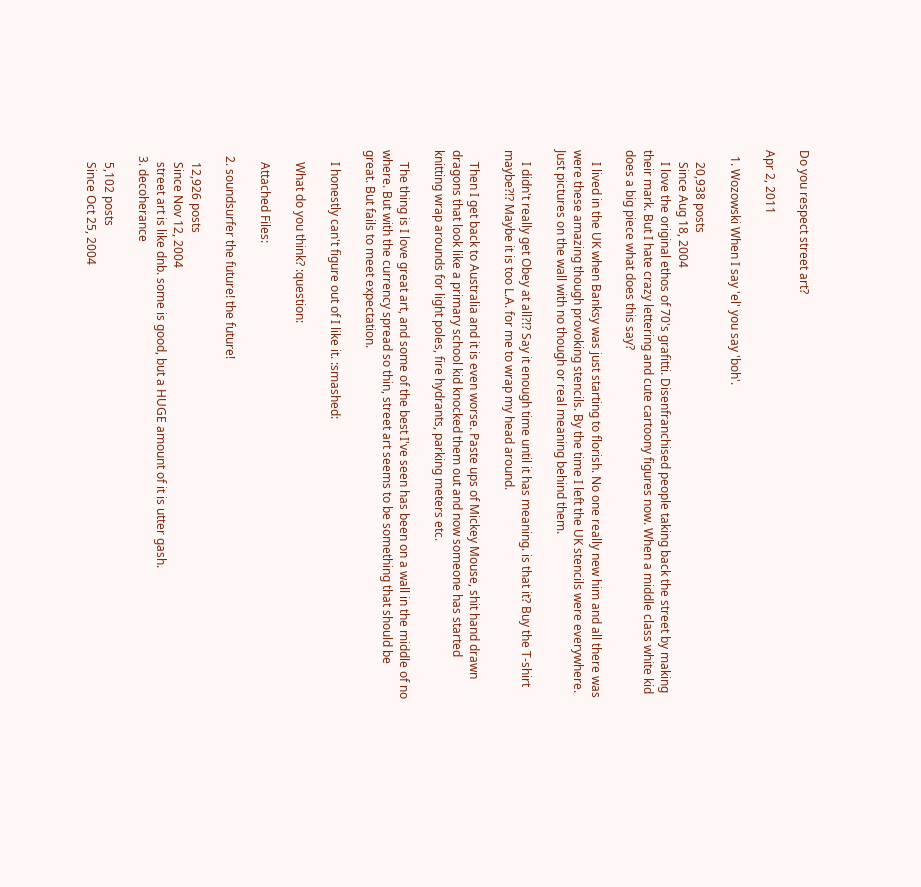Do you respect street art?

Apr 2, 2011

  1. Wozowski When I say 'el' you say 'boh'.

    20,938 posts
    Since Aug 18, 2004
    I love the original ethos of 70's grafitti. Disenfranchised people taking back the street by making their mark. But I hate crazy lettering and cute cartoony figures now. When a middle class white kid does a big piece what does this say?

    I lived in the UK when Banksy was just starting to florish. No one really new him and all there was were these amazing though provoking stencils. By the time I left the UK stencils were everywhere. Just pictures on the wall with no though or real meaning behind them.

    I didn't really get Obey at all?!? Say it enough time until it has meaning. is that it? Buy the T-shirt maybe?!? Maybe it is too L.A. for me to wrap my head around.

    Then I get back to Australia and it is even worse. Paste ups of Mickey Mouse, shit hand drawn dragons that look like a primary school kid knocked them out and now someone has started knitting wrap arounds for light poles, fire hydrants, parking meters etc.

    The thing is I love great art, and some of the best I've seen has been on a wall in the middle of no where. But with the currency spread so thin, street art seems to be something that should be great. But fails to meet expectation.

    I honestly can't figure out of I like it. :smashed:

    What do you think? :question:

    Attached Files:

  2. soundsurfer the future! the future!

    12,926 posts
    Since Nov 12, 2004
    street art is like dnb. some is good, but a HUGE amount of it is utter gash.
  3. decoherance

    5,102 posts
    Since Oct 25, 2004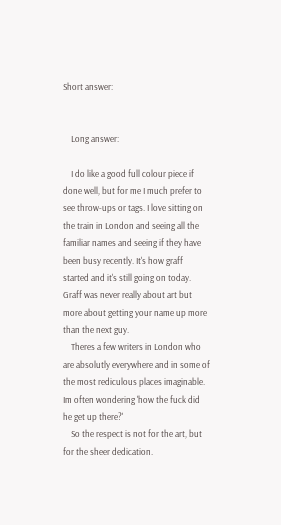Short answer:


    Long answer:

    I do like a good full colour piece if done well, but for me I much prefer to see throw-ups or tags. I love sitting on the train in London and seeing all the familiar names and seeing if they have been busy recently. It's how graff started and it's still going on today. Graff was never really about art but more about getting your name up more than the next guy.
    Theres a few writers in London who are absolutly everywhere and in some of the most rediculous places imaginable. Im often wondering 'how the fuck did he get up there?'
    So the respect is not for the art, but for the sheer dedication.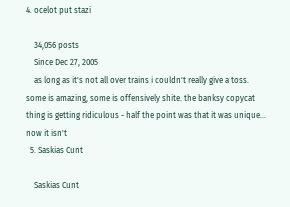4. ocelot put stazi

    34,056 posts
    Since Dec 27, 2005
    as long as it's not all over trains i couldn't really give a toss. some is amazing, some is offensively shite. the banksy copycat thing is getting ridiculous - half the point was that it was unique... now it isn't
  5. Saskias Cunt

    Saskias Cunt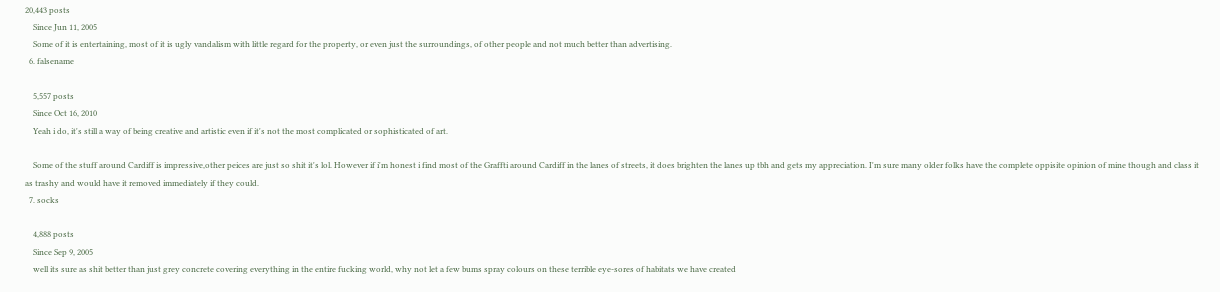20,443 posts
    Since Jun 11, 2005
    Some of it is entertaining, most of it is ugly vandalism with little regard for the property, or even just the surroundings, of other people and not much better than advertising.
  6. falsename

    5,557 posts
    Since Oct 16, 2010
    Yeah i do, it's still a way of being creative and artistic even if it's not the most complicated or sophisticated of art.

    Some of the stuff around Cardiff is impressive,other peices are just so shit it's lol. However if i'm honest i find most of the Graffti around Cardiff in the lanes of streets, it does brighten the lanes up tbh and gets my appreciation. I'm sure many older folks have the complete oppisite opinion of mine though and class it as trashy and would have it removed immediately if they could.
  7. socks

    4,888 posts
    Since Sep 9, 2005
    well its sure as shit better than just grey concrete covering everything in the entire fucking world, why not let a few bums spray colours on these terrible eye-sores of habitats we have created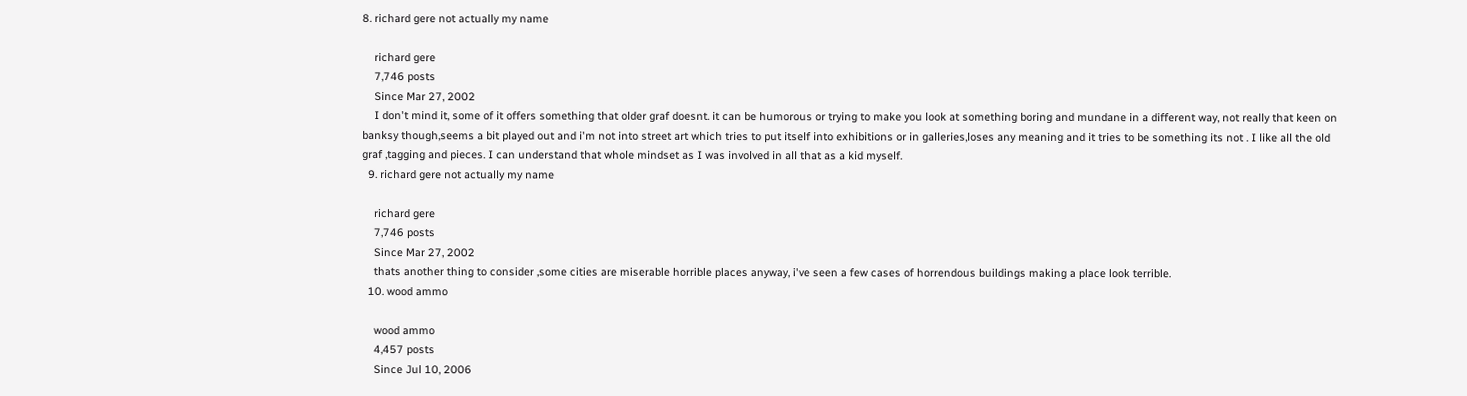8. richard gere not actually my name

    richard gere
    7,746 posts
    Since Mar 27, 2002
    I don't mind it, some of it offers something that older graf doesnt. it can be humorous or trying to make you look at something boring and mundane in a different way, not really that keen on banksy though,seems a bit played out and i'm not into street art which tries to put itself into exhibitions or in galleries,loses any meaning and it tries to be something its not . I like all the old graf ,tagging and pieces. I can understand that whole mindset as I was involved in all that as a kid myself.
  9. richard gere not actually my name

    richard gere
    7,746 posts
    Since Mar 27, 2002
    thats another thing to consider ,some cities are miserable horrible places anyway, i've seen a few cases of horrendous buildings making a place look terrible.
  10. wood ammo

    wood ammo
    4,457 posts
    Since Jul 10, 2006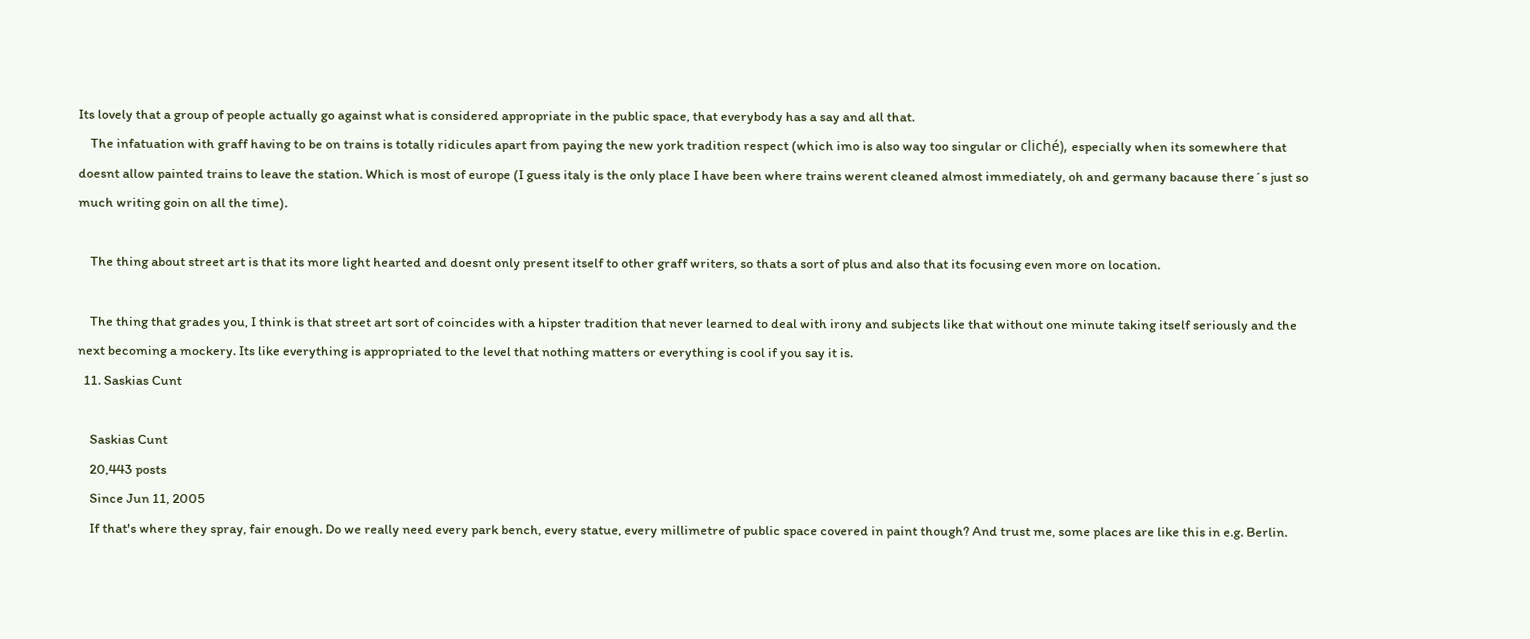Its lovely that a group of people actually go against what is considered appropriate in the public space, that everybody has a say and all that.
    The infatuation with graff having to be on trains is totally ridicules apart from paying the new york tradition respect (which imo is also way too singular or cliché), especially when its somewhere that doesnt allow painted trains to leave the station. Which is most of europe (I guess italy is the only place I have been where trains werent cleaned almost immediately, oh and germany bacause there´s just so much writing goin on all the time).

    The thing about street art is that its more light hearted and doesnt only present itself to other graff writers, so thats a sort of plus and also that its focusing even more on location.

    The thing that grades you, I think is that street art sort of coincides with a hipster tradition that never learned to deal with irony and subjects like that without one minute taking itself seriously and the next becoming a mockery. Its like everything is appropriated to the level that nothing matters or everything is cool if you say it is.
  11. Saskias Cunt

    Saskias Cunt
    20,443 posts
    Since Jun 11, 2005
    If that's where they spray, fair enough. Do we really need every park bench, every statue, every millimetre of public space covered in paint though? And trust me, some places are like this in e.g. Berlin.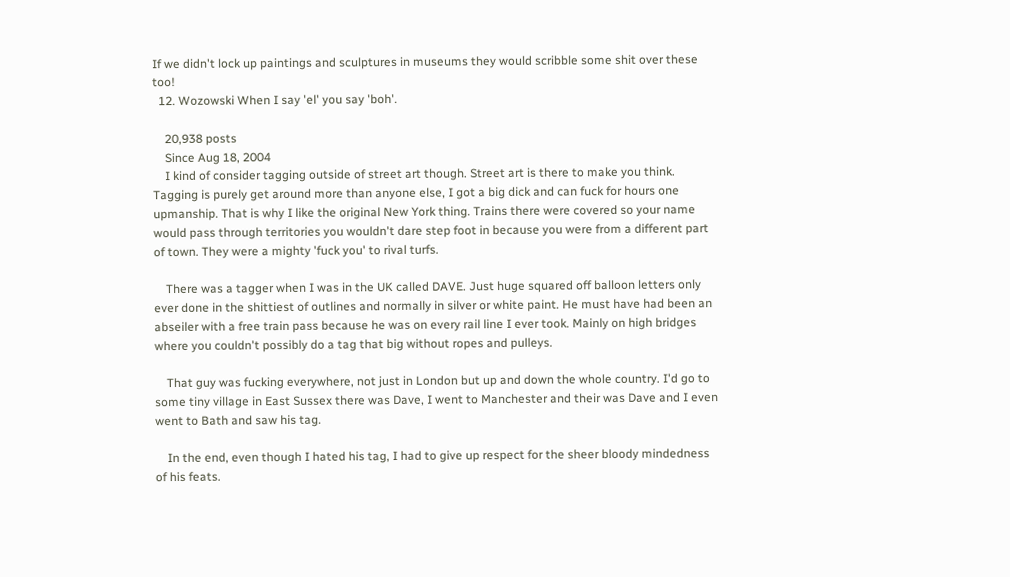If we didn't lock up paintings and sculptures in museums they would scribble some shit over these too!
  12. Wozowski When I say 'el' you say 'boh'.

    20,938 posts
    Since Aug 18, 2004
    I kind of consider tagging outside of street art though. Street art is there to make you think. Tagging is purely get around more than anyone else, I got a big dick and can fuck for hours one upmanship. That is why I like the original New York thing. Trains there were covered so your name would pass through territories you wouldn't dare step foot in because you were from a different part of town. They were a mighty 'fuck you' to rival turfs.

    There was a tagger when I was in the UK called DAVE. Just huge squared off balloon letters only ever done in the shittiest of outlines and normally in silver or white paint. He must have had been an abseiler with a free train pass because he was on every rail line I ever took. Mainly on high bridges where you couldn't possibly do a tag that big without ropes and pulleys.

    That guy was fucking everywhere, not just in London but up and down the whole country. I'd go to some tiny village in East Sussex there was Dave, I went to Manchester and their was Dave and I even went to Bath and saw his tag.

    In the end, even though I hated his tag, I had to give up respect for the sheer bloody mindedness of his feats.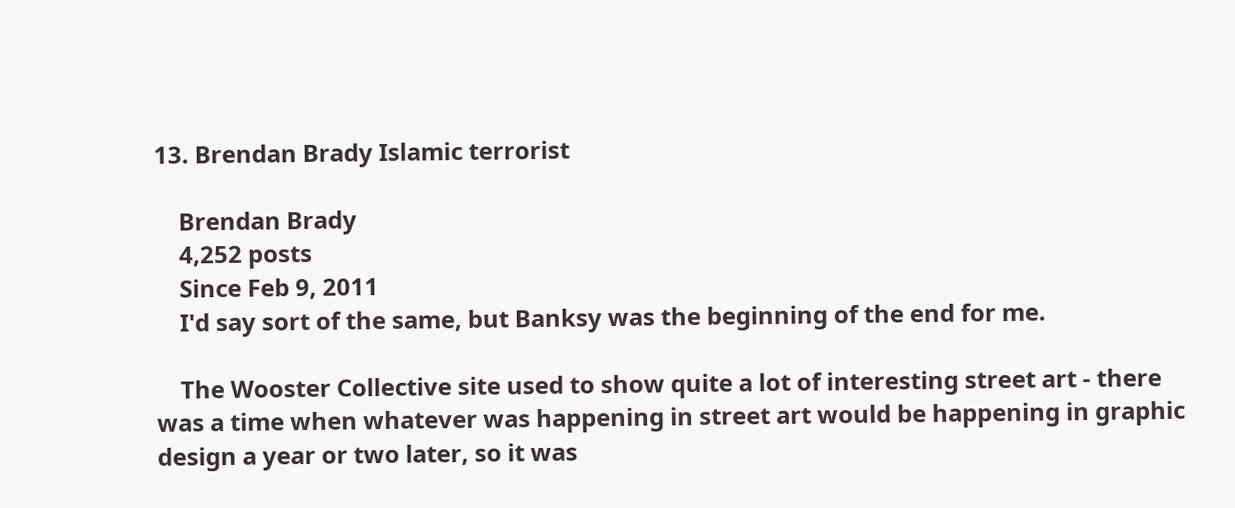13. Brendan Brady Islamic terrorist

    Brendan Brady
    4,252 posts
    Since Feb 9, 2011
    I'd say sort of the same, but Banksy was the beginning of the end for me.

    The Wooster Collective site used to show quite a lot of interesting street art - there was a time when whatever was happening in street art would be happening in graphic design a year or two later, so it was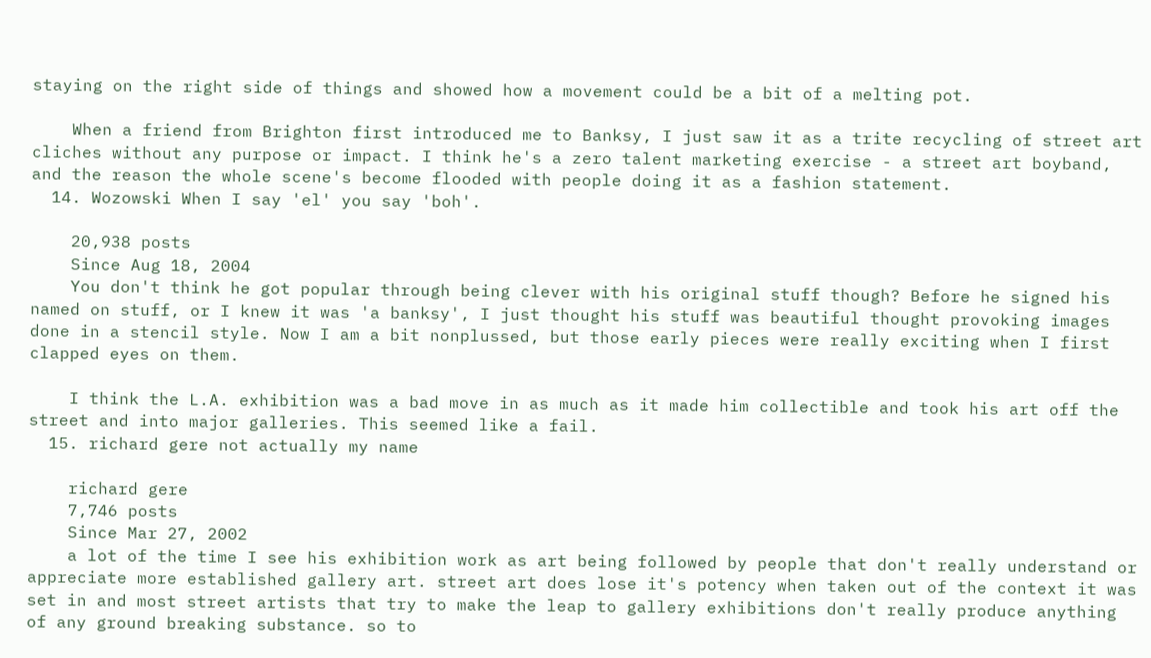staying on the right side of things and showed how a movement could be a bit of a melting pot.

    When a friend from Brighton first introduced me to Banksy, I just saw it as a trite recycling of street art cliches without any purpose or impact. I think he's a zero talent marketing exercise - a street art boyband, and the reason the whole scene's become flooded with people doing it as a fashion statement.
  14. Wozowski When I say 'el' you say 'boh'.

    20,938 posts
    Since Aug 18, 2004
    You don't think he got popular through being clever with his original stuff though? Before he signed his named on stuff, or I knew it was 'a banksy', I just thought his stuff was beautiful thought provoking images done in a stencil style. Now I am a bit nonplussed, but those early pieces were really exciting when I first clapped eyes on them.

    I think the L.A. exhibition was a bad move in as much as it made him collectible and took his art off the street and into major galleries. This seemed like a fail.
  15. richard gere not actually my name

    richard gere
    7,746 posts
    Since Mar 27, 2002
    a lot of the time I see his exhibition work as art being followed by people that don't really understand or appreciate more established gallery art. street art does lose it's potency when taken out of the context it was set in and most street artists that try to make the leap to gallery exhibitions don't really produce anything of any ground breaking substance. so to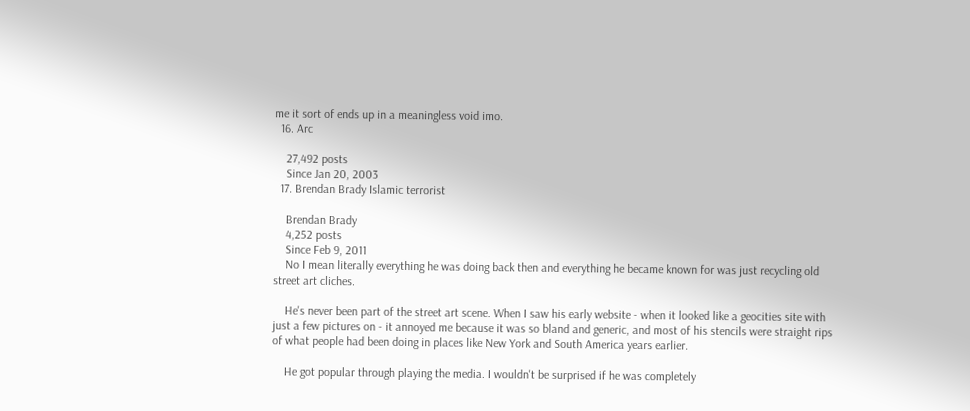me it sort of ends up in a meaningless void imo.
  16. Arc

    27,492 posts
    Since Jan 20, 2003
  17. Brendan Brady Islamic terrorist

    Brendan Brady
    4,252 posts
    Since Feb 9, 2011
    No I mean literally everything he was doing back then and everything he became known for was just recycling old street art cliches.

    He's never been part of the street art scene. When I saw his early website - when it looked like a geocities site with just a few pictures on - it annoyed me because it was so bland and generic, and most of his stencils were straight rips of what people had been doing in places like New York and South America years earlier.

    He got popular through playing the media. I wouldn't be surprised if he was completely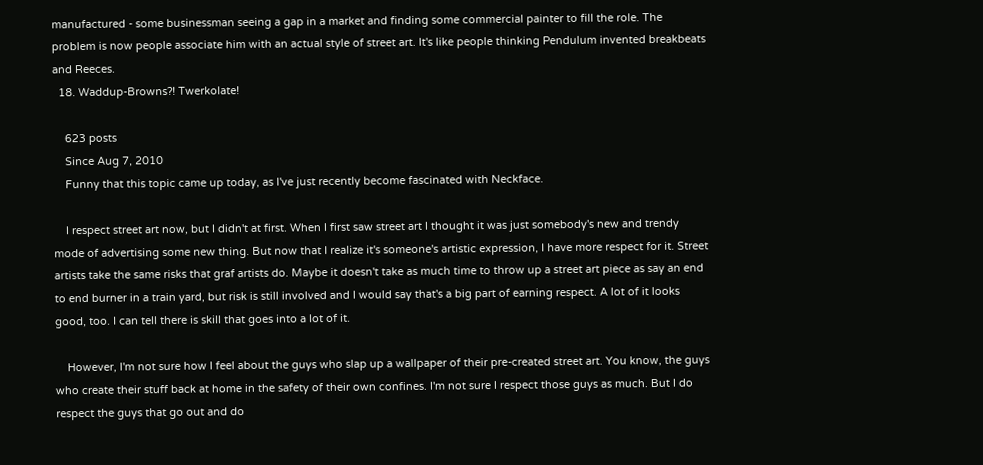manufactured - some businessman seeing a gap in a market and finding some commercial painter to fill the role. The problem is now people associate him with an actual style of street art. It's like people thinking Pendulum invented breakbeats and Reeces.
  18. Waddup-Browns?! Twerkolate!

    623 posts
    Since Aug 7, 2010
    Funny that this topic came up today, as I've just recently become fascinated with Neckface.

    I respect street art now, but I didn't at first. When I first saw street art I thought it was just somebody's new and trendy mode of advertising some new thing. But now that I realize it's someone's artistic expression, I have more respect for it. Street artists take the same risks that graf artists do. Maybe it doesn't take as much time to throw up a street art piece as say an end to end burner in a train yard, but risk is still involved and I would say that's a big part of earning respect. A lot of it looks good, too. I can tell there is skill that goes into a lot of it.

    However, I'm not sure how I feel about the guys who slap up a wallpaper of their pre-created street art. You know, the guys who create their stuff back at home in the safety of their own confines. I'm not sure I respect those guys as much. But I do respect the guys that go out and do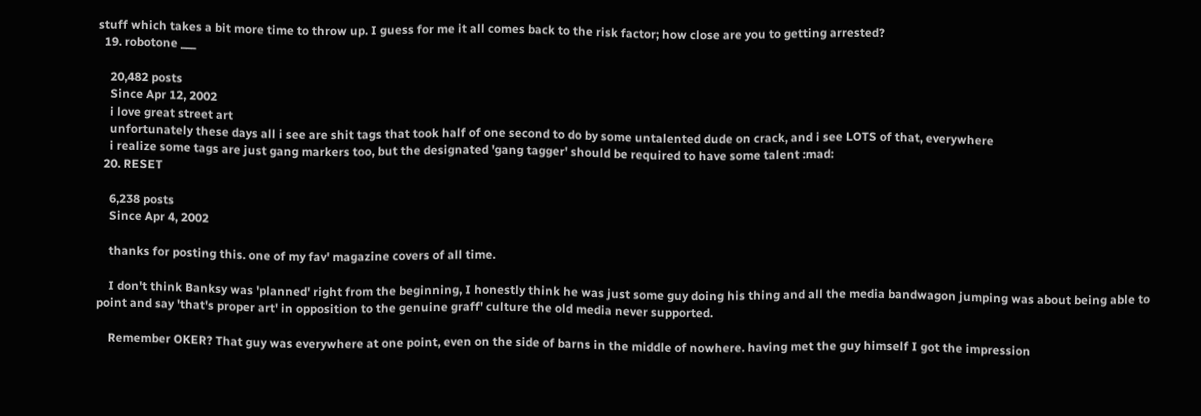stuff which takes a bit more time to throw up. I guess for me it all comes back to the risk factor; how close are you to getting arrested?
  19. robotone ___

    20,482 posts
    Since Apr 12, 2002
    i love great street art
    unfortunately these days all i see are shit tags that took half of one second to do by some untalented dude on crack, and i see LOTS of that, everywhere
    i realize some tags are just gang markers too, but the designated 'gang tagger' should be required to have some talent :mad:
  20. RESET

    6,238 posts
    Since Apr 4, 2002

    thanks for posting this. one of my fav' magazine covers of all time.

    I don't think Banksy was 'planned' right from the beginning, I honestly think he was just some guy doing his thing and all the media bandwagon jumping was about being able to point and say 'that's proper art' in opposition to the genuine graff' culture the old media never supported.

    Remember OKER? That guy was everywhere at one point, even on the side of barns in the middle of nowhere. having met the guy himself I got the impression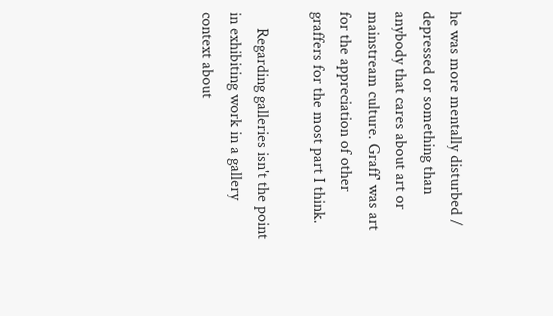he was more mentally disturbed / depressed or something than anybody that cares about art or mainstream culture. Graff' was art for the appreciation of other graffers for the most part I think.

    Regarding galleries isn't the point in exhibiting work in a gallery context about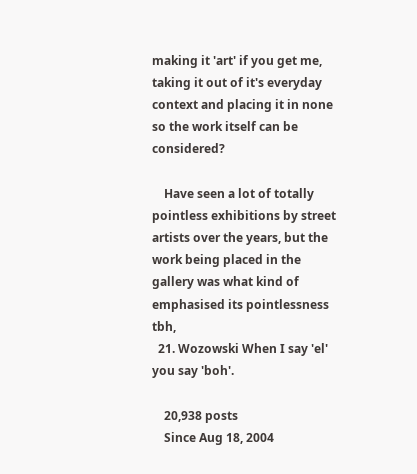making it 'art' if you get me, taking it out of it's everyday context and placing it in none so the work itself can be considered?

    Have seen a lot of totally pointless exhibitions by street artists over the years, but the work being placed in the gallery was what kind of emphasised its pointlessness tbh,
  21. Wozowski When I say 'el' you say 'boh'.

    20,938 posts
    Since Aug 18, 2004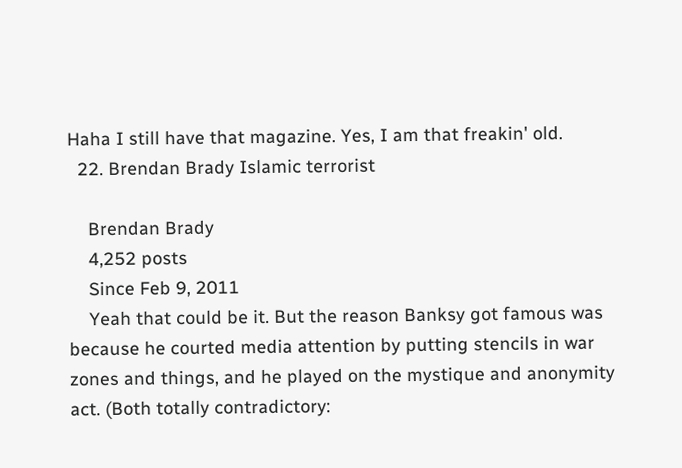Haha I still have that magazine. Yes, I am that freakin' old.
  22. Brendan Brady Islamic terrorist

    Brendan Brady
    4,252 posts
    Since Feb 9, 2011
    Yeah that could be it. But the reason Banksy got famous was because he courted media attention by putting stencils in war zones and things, and he played on the mystique and anonymity act. (Both totally contradictory: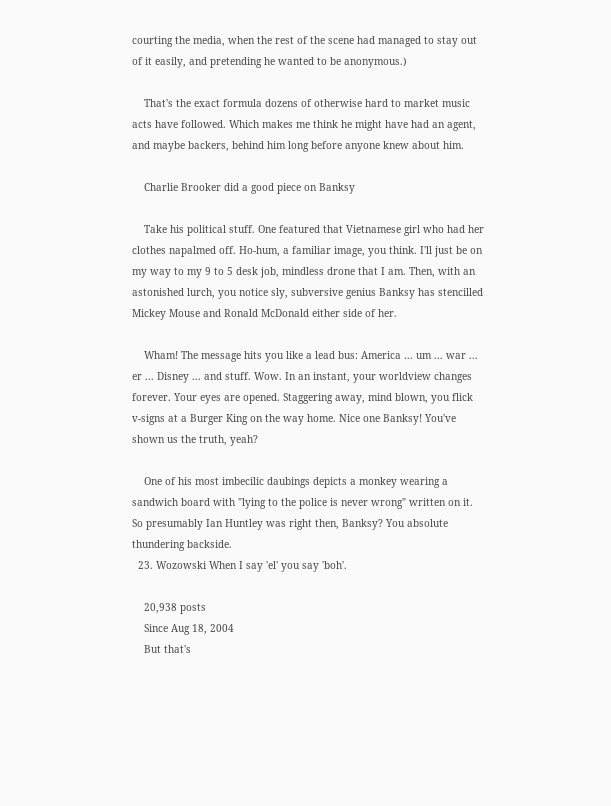courting the media, when the rest of the scene had managed to stay out of it easily, and pretending he wanted to be anonymous.)

    That's the exact formula dozens of otherwise hard to market music acts have followed. Which makes me think he might have had an agent, and maybe backers, behind him long before anyone knew about him.

    Charlie Brooker did a good piece on Banksy

    Take his political stuff. One featured that Vietnamese girl who had her clothes napalmed off. Ho-hum, a familiar image, you think. I'll just be on my way to my 9 to 5 desk job, mindless drone that I am. Then, with an astonished lurch, you notice sly, subversive genius Banksy has stencilled Mickey Mouse and Ronald McDonald either side of her.

    Wham! The message hits you like a lead bus: America ... um ... war ... er ... Disney ... and stuff. Wow. In an instant, your worldview changes forever. Your eyes are opened. Staggering away, mind blown, you flick v-signs at a Burger King on the way home. Nice one Banksy! You've shown us the truth, yeah?

    One of his most imbecilic daubings depicts a monkey wearing a sandwich board with "lying to the police is never wrong" written on it. So presumably Ian Huntley was right then, Banksy? You absolute thundering backside.
  23. Wozowski When I say 'el' you say 'boh'.

    20,938 posts
    Since Aug 18, 2004
    But that's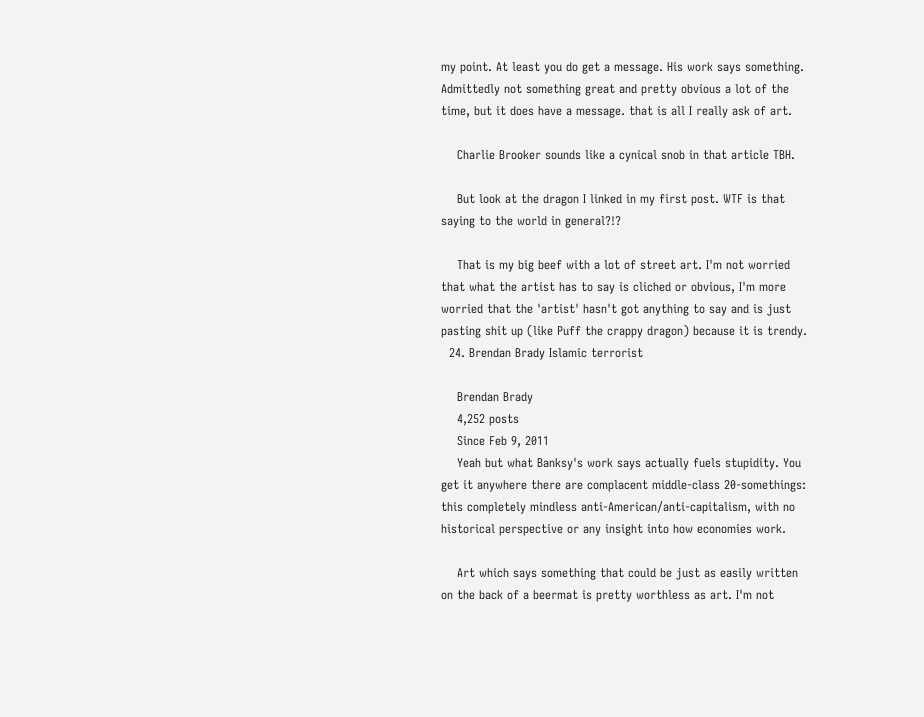my point. At least you do get a message. His work says something. Admittedly not something great and pretty obvious a lot of the time, but it does have a message. that is all I really ask of art.

    Charlie Brooker sounds like a cynical snob in that article TBH.

    But look at the dragon I linked in my first post. WTF is that saying to the world in general?!?

    That is my big beef with a lot of street art. I'm not worried that what the artist has to say is cliched or obvious, I'm more worried that the 'artist' hasn't got anything to say and is just pasting shit up (like Puff the crappy dragon) because it is trendy.
  24. Brendan Brady Islamic terrorist

    Brendan Brady
    4,252 posts
    Since Feb 9, 2011
    Yeah but what Banksy's work says actually fuels stupidity. You get it anywhere there are complacent middle-class 20-somethings: this completely mindless anti-American/anti-capitalism, with no historical perspective or any insight into how economies work.

    Art which says something that could be just as easily written on the back of a beermat is pretty worthless as art. I'm not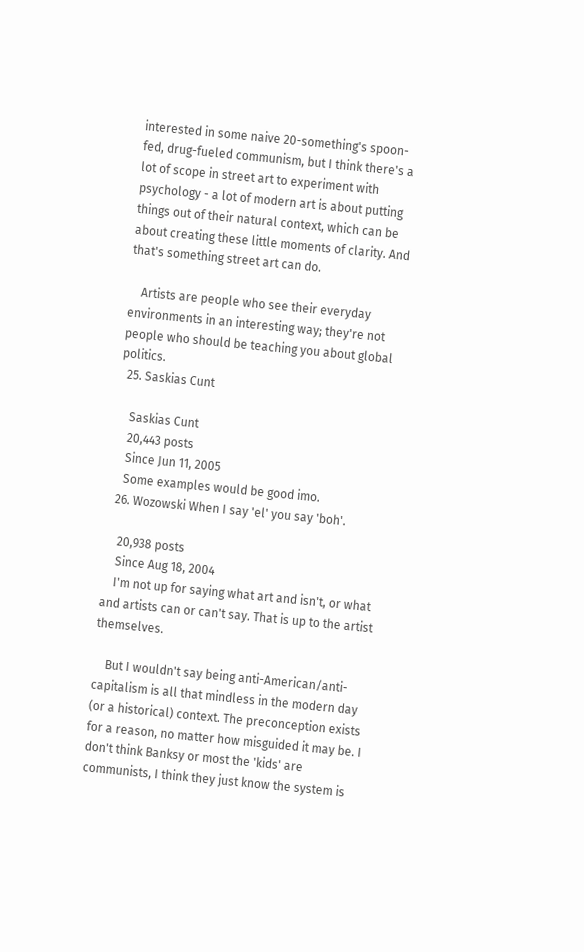interested in some naive 20-something's spoon-fed, drug-fueled communism, but I think there's a lot of scope in street art to experiment with psychology - a lot of modern art is about putting things out of their natural context, which can be about creating these little moments of clarity. And that's something street art can do.

    Artists are people who see their everyday environments in an interesting way; they're not people who should be teaching you about global politics.
  25. Saskias Cunt

    Saskias Cunt
    20,443 posts
    Since Jun 11, 2005
    Some examples would be good imo.
  26. Wozowski When I say 'el' you say 'boh'.

    20,938 posts
    Since Aug 18, 2004
    I'm not up for saying what art and isn't, or what and artists can or can't say. That is up to the artist themselves.

    But I wouldn't say being anti-American/anti-capitalism is all that mindless in the modern day (or a historical) context. The preconception exists for a reason, no matter how misguided it may be. I don't think Banksy or most the 'kids' are communists, I think they just know the system is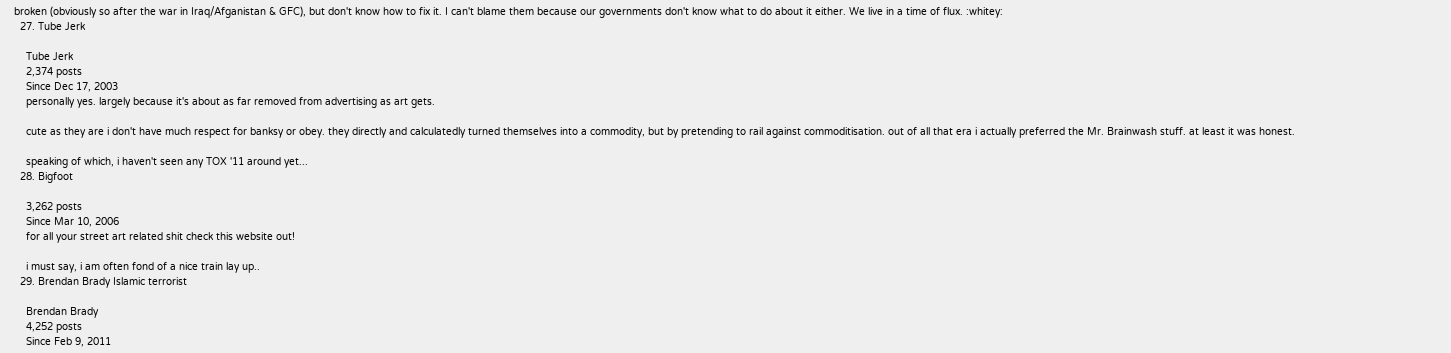broken (obviously so after the war in Iraq/Afganistan & GFC), but don't know how to fix it. I can't blame them because our governments don't know what to do about it either. We live in a time of flux. :whitey:
  27. Tube Jerk

    Tube Jerk
    2,374 posts
    Since Dec 17, 2003
    personally yes. largely because it's about as far removed from advertising as art gets.

    cute as they are i don't have much respect for banksy or obey. they directly and calculatedly turned themselves into a commodity, but by pretending to rail against commoditisation. out of all that era i actually preferred the Mr. Brainwash stuff. at least it was honest.

    speaking of which, i haven't seen any TOX '11 around yet...
  28. Bigfoot

    3,262 posts
    Since Mar 10, 2006
    for all your street art related shit check this website out!

    i must say, i am often fond of a nice train lay up..
  29. Brendan Brady Islamic terrorist

    Brendan Brady
    4,252 posts
    Since Feb 9, 2011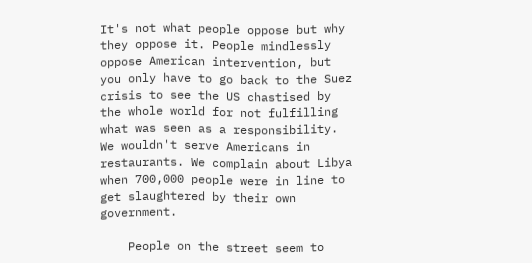It's not what people oppose but why they oppose it. People mindlessly oppose American intervention, but you only have to go back to the Suez crisis to see the US chastised by the whole world for not fulfilling what was seen as a responsibility. We wouldn't serve Americans in restaurants. We complain about Libya when 700,000 people were in line to get slaughtered by their own government.

    People on the street seem to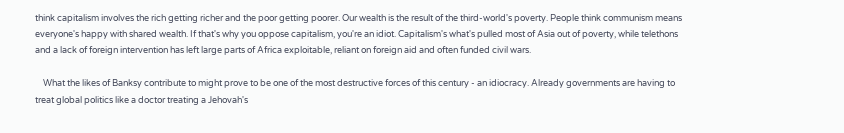think capitalism involves the rich getting richer and the poor getting poorer. Our wealth is the result of the third-world's poverty. People think communism means everyone's happy with shared wealth. If that's why you oppose capitalism, you're an idiot. Capitalism's what's pulled most of Asia out of poverty, while telethons and a lack of foreign intervention has left large parts of Africa exploitable, reliant on foreign aid and often funded civil wars.

    What the likes of Banksy contribute to might prove to be one of the most destructive forces of this century - an idiocracy. Already governments are having to treat global politics like a doctor treating a Jehovah's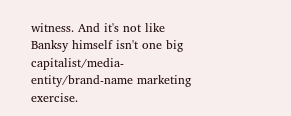witness. And it's not like Banksy himself isn't one big capitalist/media-entity/brand-name marketing exercise.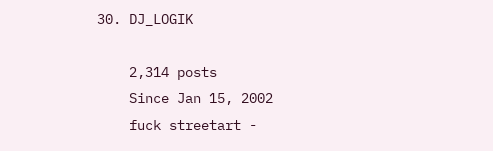30. DJ_LOGIK

    2,314 posts
    Since Jan 15, 2002
    fuck streetart -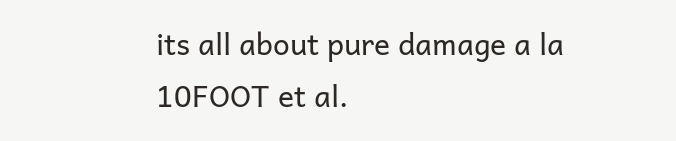its all about pure damage a la 10FOOT et al.